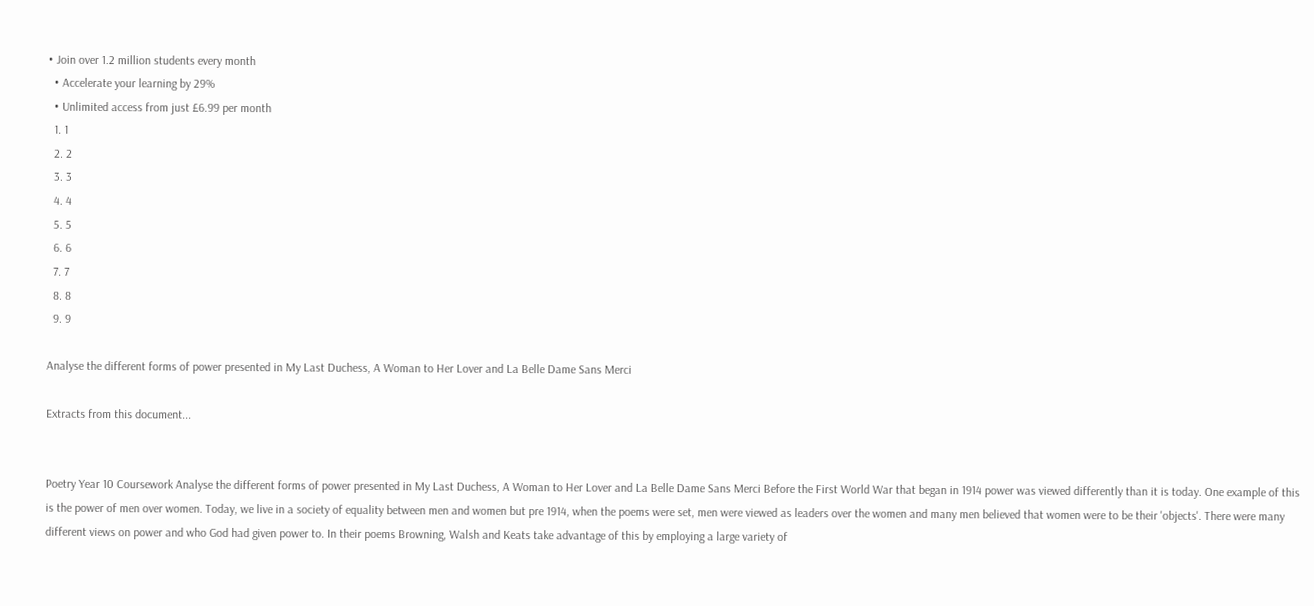• Join over 1.2 million students every month
  • Accelerate your learning by 29%
  • Unlimited access from just £6.99 per month
  1. 1
  2. 2
  3. 3
  4. 4
  5. 5
  6. 6
  7. 7
  8. 8
  9. 9

Analyse the different forms of power presented in My Last Duchess, A Woman to Her Lover and La Belle Dame Sans Merci

Extracts from this document...


Poetry Year 10 Coursework Analyse the different forms of power presented in My Last Duchess, A Woman to Her Lover and La Belle Dame Sans Merci Before the First World War that began in 1914 power was viewed differently than it is today. One example of this is the power of men over women. Today, we live in a society of equality between men and women but pre 1914, when the poems were set, men were viewed as leaders over the women and many men believed that women were to be their 'objects'. There were many different views on power and who God had given power to. In their poems Browning, Walsh and Keats take advantage of this by employing a large variety of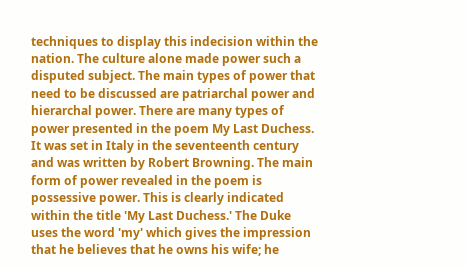techniques to display this indecision within the nation. The culture alone made power such a disputed subject. The main types of power that need to be discussed are patriarchal power and hierarchal power. There are many types of power presented in the poem My Last Duchess. It was set in Italy in the seventeenth century and was written by Robert Browning. The main form of power revealed in the poem is possessive power. This is clearly indicated within the title 'My Last Duchess.' The Duke uses the word 'my' which gives the impression that he believes that he owns his wife; he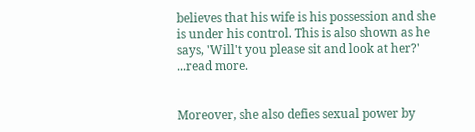believes that his wife is his possession and she is under his control. This is also shown as he says, 'Will't you please sit and look at her?' ...read more.


Moreover, she also defies sexual power by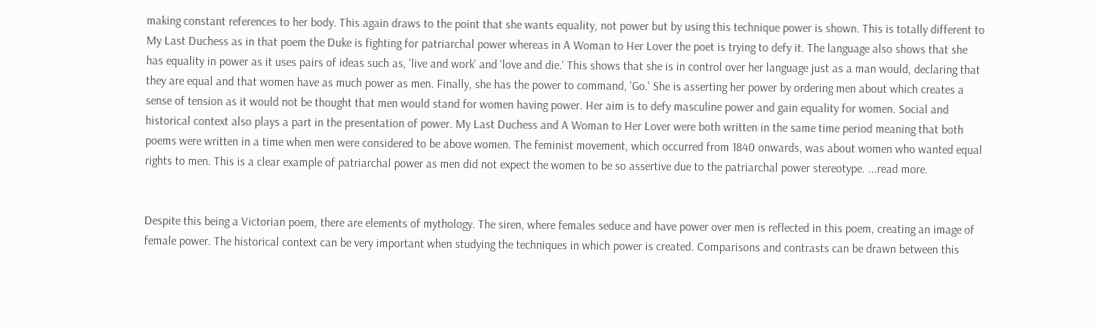making constant references to her body. This again draws to the point that she wants equality, not power but by using this technique power is shown. This is totally different to My Last Duchess as in that poem the Duke is fighting for patriarchal power whereas in A Woman to Her Lover the poet is trying to defy it. The language also shows that she has equality in power as it uses pairs of ideas such as, 'live and work' and 'love and die.' This shows that she is in control over her language just as a man would, declaring that they are equal and that women have as much power as men. Finally, she has the power to command, 'Go.' She is asserting her power by ordering men about which creates a sense of tension as it would not be thought that men would stand for women having power. Her aim is to defy masculine power and gain equality for women. Social and historical context also plays a part in the presentation of power. My Last Duchess and A Woman to Her Lover were both written in the same time period meaning that both poems were written in a time when men were considered to be above women. The feminist movement, which occurred from 1840 onwards, was about women who wanted equal rights to men. This is a clear example of patriarchal power as men did not expect the women to be so assertive due to the patriarchal power stereotype. ...read more.


Despite this being a Victorian poem, there are elements of mythology. The siren, where females seduce and have power over men is reflected in this poem, creating an image of female power. The historical context can be very important when studying the techniques in which power is created. Comparisons and contrasts can be drawn between this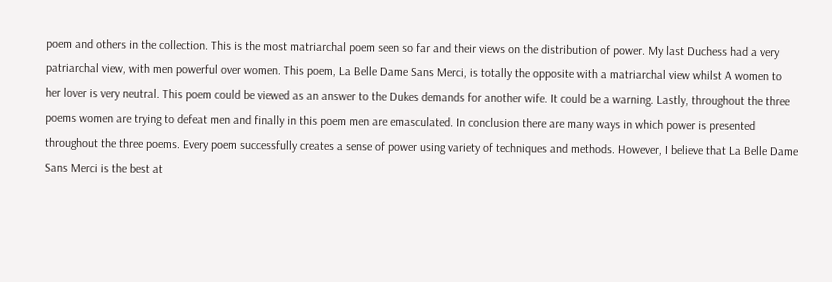poem and others in the collection. This is the most matriarchal poem seen so far and their views on the distribution of power. My last Duchess had a very patriarchal view, with men powerful over women. This poem, La Belle Dame Sans Merci, is totally the opposite with a matriarchal view whilst A women to her lover is very neutral. This poem could be viewed as an answer to the Dukes demands for another wife. It could be a warning. Lastly, throughout the three poems women are trying to defeat men and finally in this poem men are emasculated. In conclusion there are many ways in which power is presented throughout the three poems. Every poem successfully creates a sense of power using variety of techniques and methods. However, I believe that La Belle Dame Sans Merci is the best at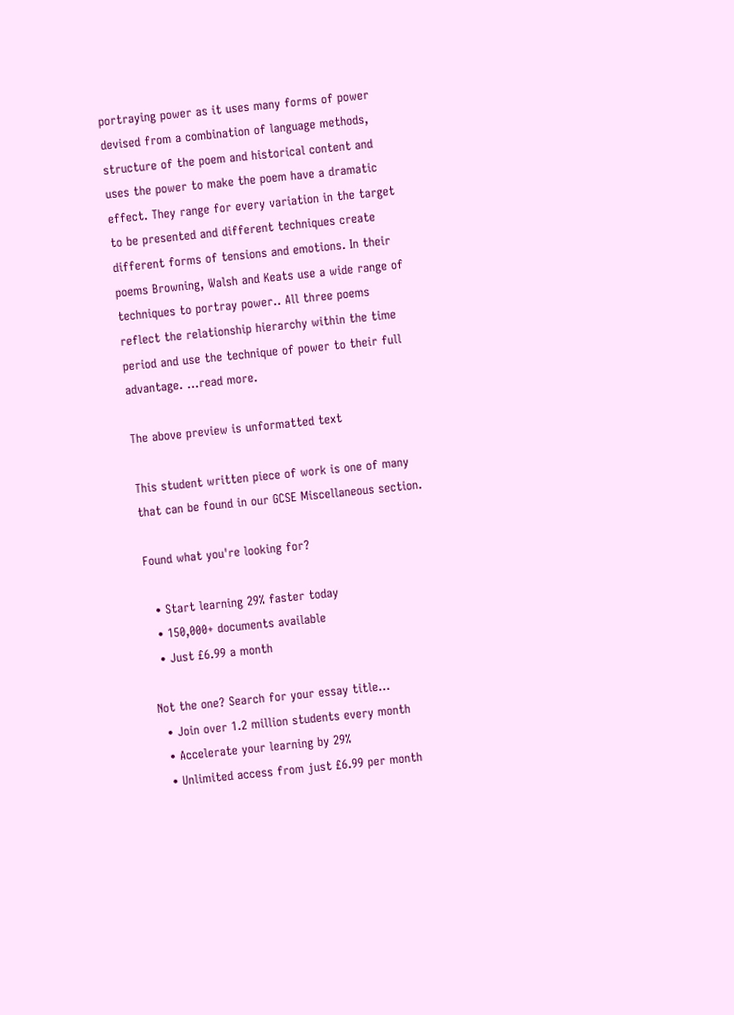portraying power as it uses many forms of power devised from a combination of language methods, structure of the poem and historical content and uses the power to make the poem have a dramatic effect. They range for every variation in the target to be presented and different techniques create different forms of tensions and emotions. In their poems Browning, Walsh and Keats use a wide range of techniques to portray power.. All three poems reflect the relationship hierarchy within the time period and use the technique of power to their full advantage. ...read more.

The above preview is unformatted text

This student written piece of work is one of many that can be found in our GCSE Miscellaneous section.

Found what you're looking for?

  • Start learning 29% faster today
  • 150,000+ documents available
  • Just £6.99 a month

Not the one? Search for your essay title...
  • Join over 1.2 million students every month
  • Accelerate your learning by 29%
  • Unlimited access from just £6.99 per month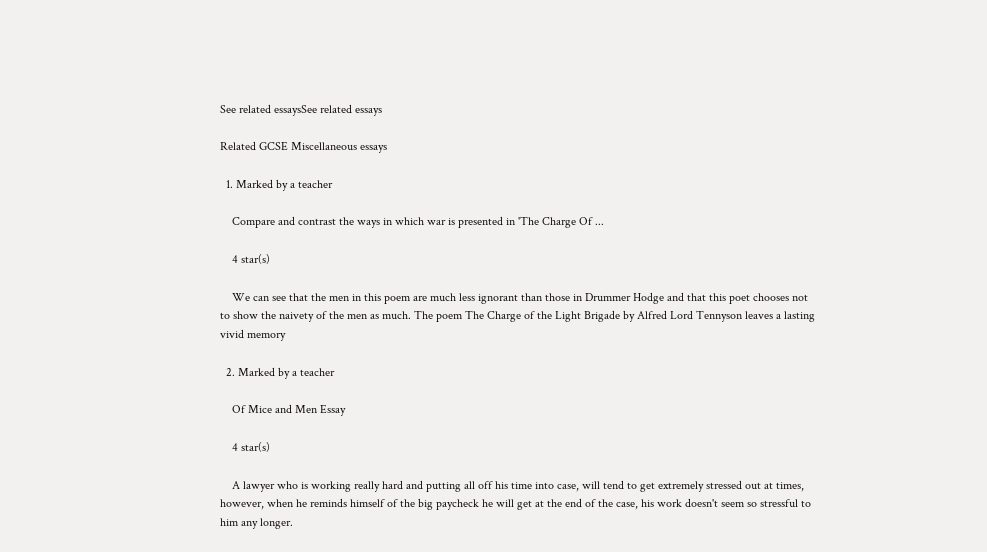See related essaysSee related essays

Related GCSE Miscellaneous essays

  1. Marked by a teacher

    Compare and contrast the ways in which war is presented in 'The Charge Of ...

    4 star(s)

    We can see that the men in this poem are much less ignorant than those in Drummer Hodge and that this poet chooses not to show the naivety of the men as much. The poem The Charge of the Light Brigade by Alfred Lord Tennyson leaves a lasting vivid memory

  2. Marked by a teacher

    Of Mice and Men Essay

    4 star(s)

    A lawyer who is working really hard and putting all off his time into case, will tend to get extremely stressed out at times, however, when he reminds himself of the big paycheck he will get at the end of the case, his work doesn't seem so stressful to him any longer.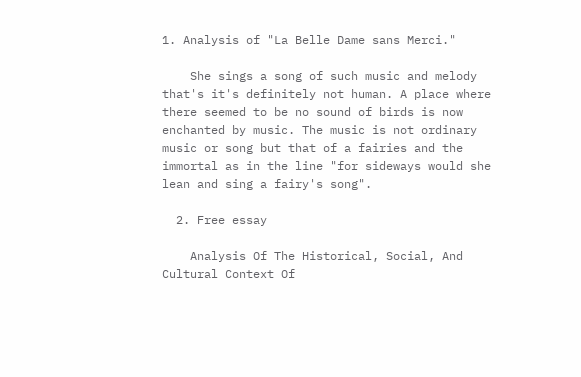1. Analysis of "La Belle Dame sans Merci."

    She sings a song of such music and melody that's it's definitely not human. A place where there seemed to be no sound of birds is now enchanted by music. The music is not ordinary music or song but that of a fairies and the immortal as in the line "for sideways would she lean and sing a fairy's song".

  2. Free essay

    Analysis Of The Historical, Social, And Cultural Context Of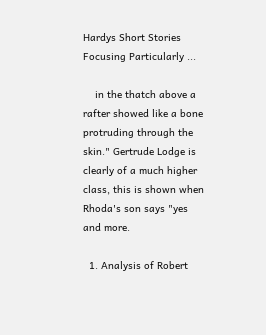Hardys Short Stories Focusing Particularly ...

    in the thatch above a rafter showed like a bone protruding through the skin." Gertrude Lodge is clearly of a much higher class, this is shown when Rhoda's son says "yes and more.

  1. Analysis of Robert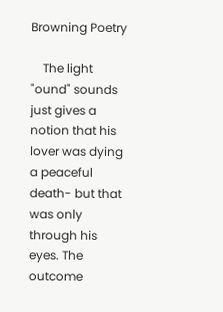Browning Poetry

    The light "ound" sounds just gives a notion that his lover was dying a peaceful death- but that was only through his eyes. The outcome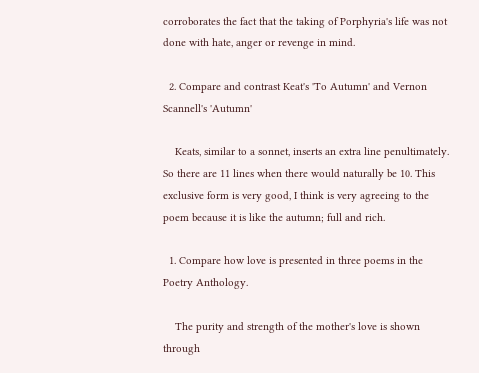corroborates the fact that the taking of Porphyria's life was not done with hate, anger or revenge in mind.

  2. Compare and contrast Keat's 'To Autumn' and Vernon Scannell's 'Autumn'

    Keats, similar to a sonnet, inserts an extra line penultimately. So there are 11 lines when there would naturally be 10. This exclusive form is very good, I think is very agreeing to the poem because it is like the autumn; full and rich.

  1. Compare how love is presented in three poems in the Poetry Anthology.

    The purity and strength of the mother's love is shown through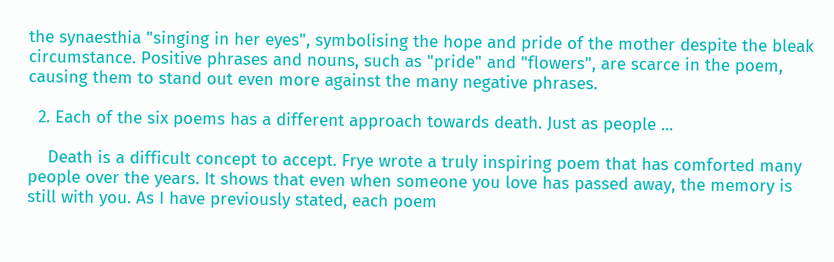the synaesthia "singing in her eyes", symbolising the hope and pride of the mother despite the bleak circumstance. Positive phrases and nouns, such as "pride" and "flowers", are scarce in the poem, causing them to stand out even more against the many negative phrases.

  2. Each of the six poems has a different approach towards death. Just as people ...

    Death is a difficult concept to accept. Frye wrote a truly inspiring poem that has comforted many people over the years. It shows that even when someone you love has passed away, the memory is still with you. As I have previously stated, each poem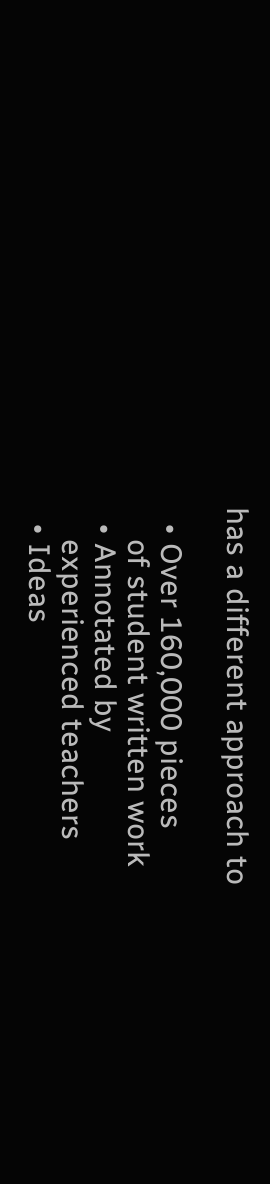has a different approach to

  • Over 160,000 pieces
    of student written work
  • Annotated by
    experienced teachers
  • Ideas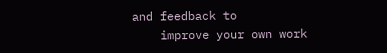and feedback to
    improve your own work